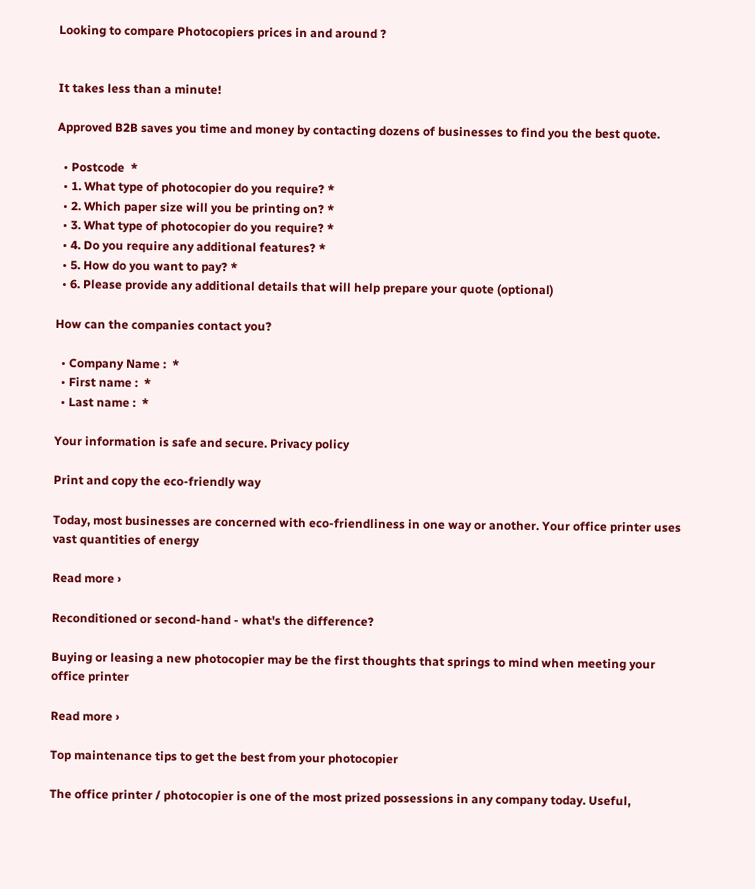Looking to compare Photocopiers prices in and around ?


It takes less than a minute!

Approved B2B saves you time and money by contacting dozens of businesses to find you the best quote.

  • Postcode  *
  • 1. What type of photocopier do you require? *
  • 2. Which paper size will you be printing on? *
  • 3. What type of photocopier do you require? *
  • 4. Do you require any additional features? *
  • 5. How do you want to pay? *
  • 6. Please provide any additional details that will help prepare your quote (optional)

How can the companies contact you?

  • Company Name :  *
  • First name :  *
  • Last name :  *

Your information is safe and secure. Privacy policy

Print and copy the eco-friendly way

Today, most businesses are concerned with eco-friendliness in one way or another. Your office printer uses vast quantities of energy

Read more ›

Reconditioned or second-hand - what's the difference?

Buying or leasing a new photocopier may be the first thoughts that springs to mind when meeting your office printer

Read more ›

Top maintenance tips to get the best from your photocopier

The office printer / photocopier is one of the most prized possessions in any company today. Useful,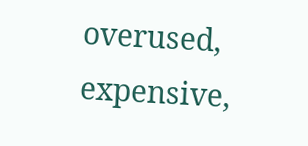overused, expensive,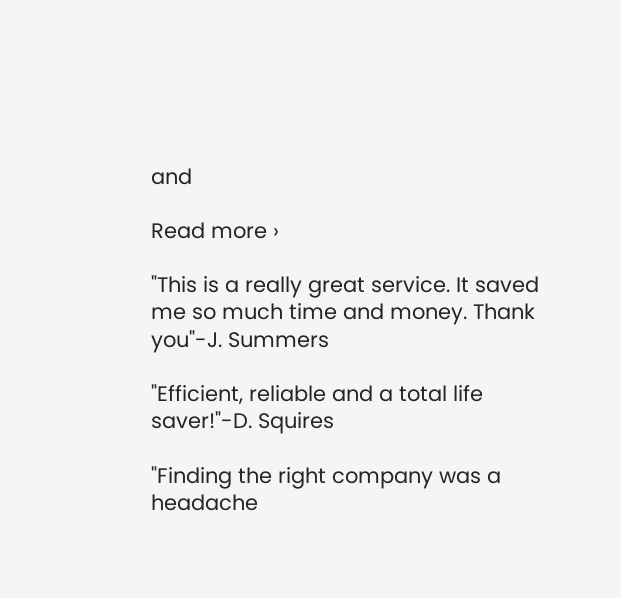and

Read more ›

"This is a really great service. It saved me so much time and money. Thank you"-J. Summers

"Efficient, reliable and a total life saver!"-D. Squires

"Finding the right company was a headache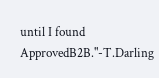until I found ApprovedB2B."-T.Darling